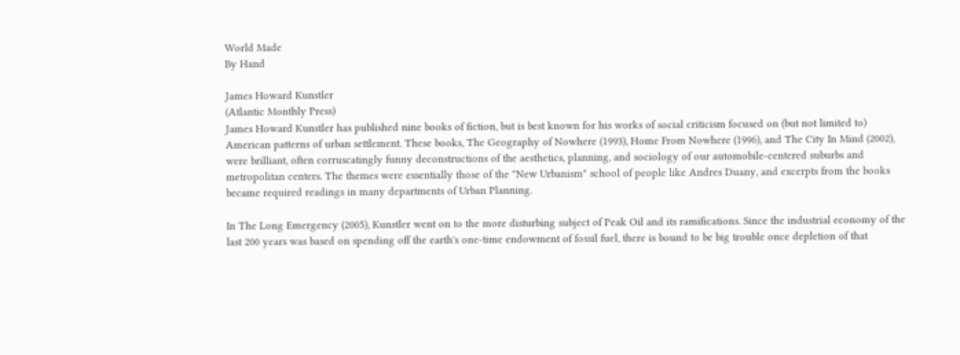World Made
By Hand

James Howard Kunstler
(Atlantic Monthly Press)
James Howard Kunstler has published nine books of fiction, but is best known for his works of social criticism focused on (but not limited to) American patterns of urban settlement. These books, The Geography of Nowhere (1993), Home From Nowhere (1996), and The City In Mind (2002), were brilliant, often corruscatingly funny deconstructions of the aesthetics, planning, and sociology of our automobile-centered suburbs and metropolitan centers. The themes were essentially those of the "New Urbanism" school of people like Andres Duany, and excerpts from the books became required readings in many departments of Urban Planning.

In The Long Emergency (2005), Kunstler went on to the more disturbing subject of Peak Oil and its ramifications. Since the industrial economy of the last 200 years was based on spending off the earth's one-time endowment of fossil fuel, there is bound to be big trouble once depletion of that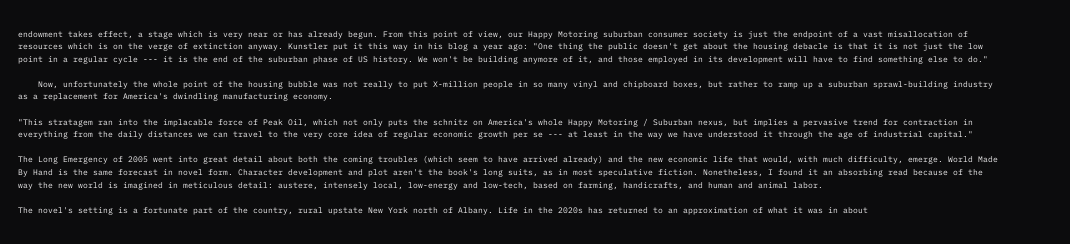endowment takes effect, a stage which is very near or has already begun. From this point of view, our Happy Motoring suburban consumer society is just the endpoint of a vast misallocation of resources which is on the verge of extinction anyway. Kunstler put it this way in his blog a year ago: "One thing the public doesn't get about the housing debacle is that it is not just the low point in a regular cycle --- it is the end of the suburban phase of US history. We won't be building anymore of it, and those employed in its development will have to find something else to do."

    Now, unfortunately the whole point of the housing bubble was not really to put X-million people in so many vinyl and chipboard boxes, but rather to ramp up a suburban sprawl-building industry as a replacement for America's dwindling manufacturing economy.

"This stratagem ran into the implacable force of Peak Oil, which not only puts the schnitz on America's whole Happy Motoring / Suburban nexus, but implies a pervasive trend for contraction in everything from the daily distances we can travel to the very core idea of regular economic growth per se --- at least in the way we have understood it through the age of industrial capital."

The Long Emergency of 2005 went into great detail about both the coming troubles (which seem to have arrived already) and the new economic life that would, with much difficulty, emerge. World Made By Hand is the same forecast in novel form. Character development and plot aren't the book's long suits, as in most speculative fiction. Nonetheless, I found it an absorbing read because of the way the new world is imagined in meticulous detail: austere, intensely local, low-energy and low-tech, based on farming, handicrafts, and human and animal labor.

The novel's setting is a fortunate part of the country, rural upstate New York north of Albany. Life in the 2020s has returned to an approximation of what it was in about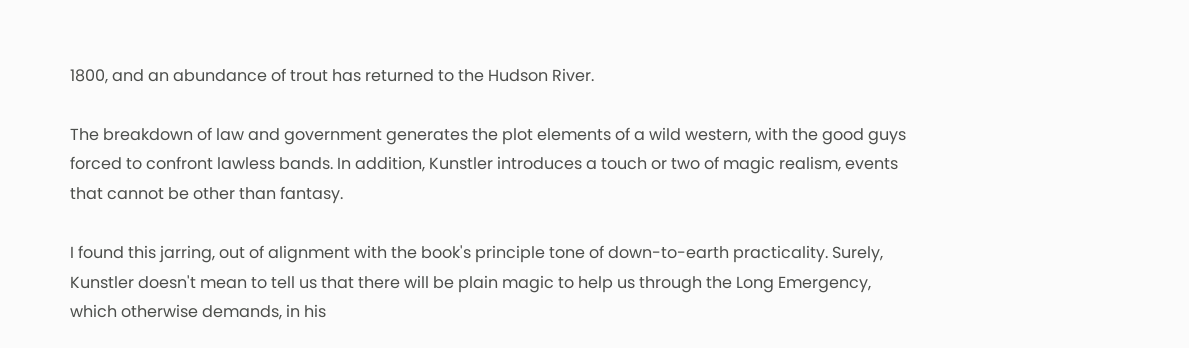1800, and an abundance of trout has returned to the Hudson River.

The breakdown of law and government generates the plot elements of a wild western, with the good guys forced to confront lawless bands. In addition, Kunstler introduces a touch or two of magic realism, events that cannot be other than fantasy.

I found this jarring, out of alignment with the book's principle tone of down-to-earth practicality. Surely, Kunstler doesn't mean to tell us that there will be plain magic to help us through the Long Emergency, which otherwise demands, in his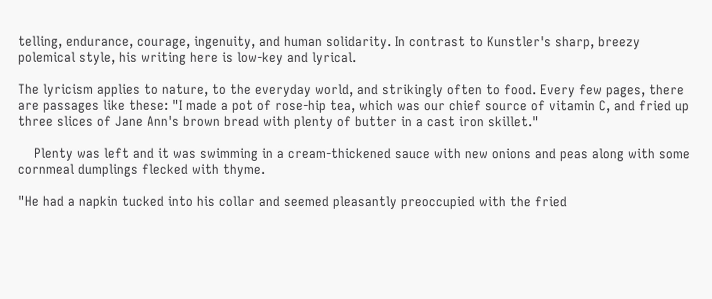telling, endurance, courage, ingenuity, and human solidarity. In contrast to Kunstler's sharp, breezy polemical style, his writing here is low-key and lyrical.

The lyricism applies to nature, to the everyday world, and strikingly often to food. Every few pages, there are passages like these: "I made a pot of rose-hip tea, which was our chief source of vitamin C, and fried up three slices of Jane Ann's brown bread with plenty of butter in a cast iron skillet."

    Plenty was left and it was swimming in a cream-thickened sauce with new onions and peas along with some cornmeal dumplings flecked with thyme.

"He had a napkin tucked into his collar and seemed pleasantly preoccupied with the fried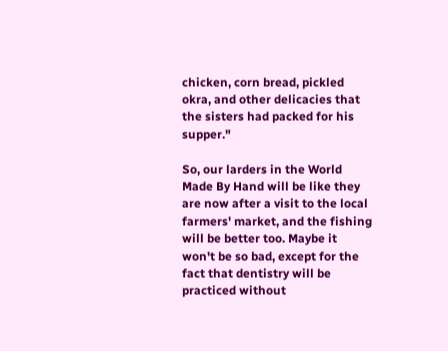chicken, corn bread, pickled okra, and other delicacies that the sisters had packed for his supper."

So, our larders in the World Made By Hand will be like they are now after a visit to the local farmers' market, and the fishing will be better too. Maybe it won't be so bad, except for the fact that dentistry will be practiced without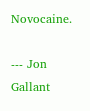Novocaine.

--- Jon Gallant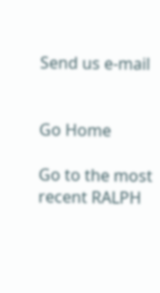Send us e-mail


Go Home

Go to the most recent RALPH